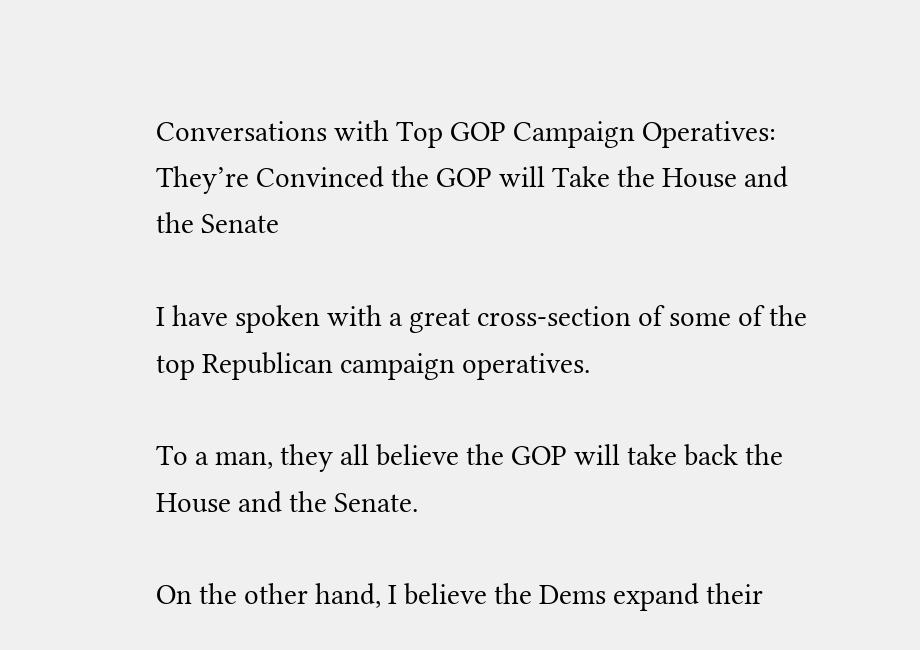Conversations with Top GOP Campaign Operatives: They’re Convinced the GOP will Take the House and the Senate

I have spoken with a great cross-section of some of the top Republican campaign operatives.

To a man, they all believe the GOP will take back the House and the Senate.

On the other hand, I believe the Dems expand their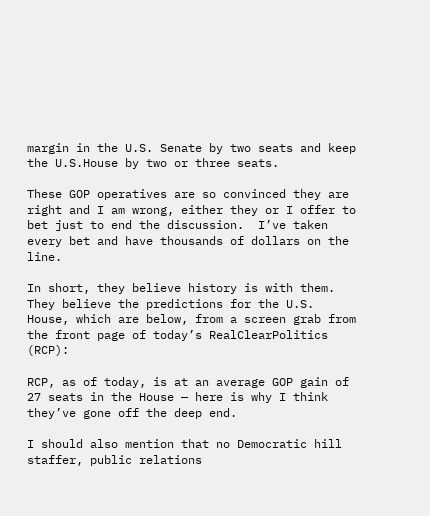margin in the U.S. Senate by two seats and keep the U.S.House by two or three seats.

These GOP operatives are so convinced they are right and I am wrong, either they or I offer to bet just to end the discussion.  I’ve taken every bet and have thousands of dollars on the line.

In short, they believe history is with them.  They believe the predictions for the U.S. House, which are below, from a screen grab from the front page of today’s RealClearPolitics (RCP):

RCP, as of today, is at an average GOP gain of 27 seats in the House — here is why I think they’ve gone off the deep end.

I should also mention that no Democratic hill staffer, public relations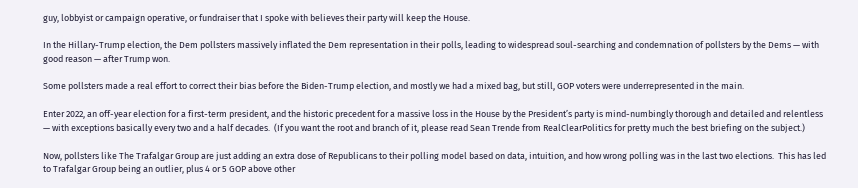guy, lobbyist or campaign operative, or fundraiser that I spoke with believes their party will keep the House.

In the Hillary-Trump election, the Dem pollsters massively inflated the Dem representation in their polls, leading to widespread soul-searching and condemnation of pollsters by the Dems — with good reason — after Trump won.

Some pollsters made a real effort to correct their bias before the Biden-Trump election, and mostly we had a mixed bag, but still, GOP voters were underrepresented in the main.

Enter 2022, an off-year election for a first-term president, and the historic precedent for a massive loss in the House by the President’s party is mind-numbingly thorough and detailed and relentless — with exceptions basically every two and a half decades.  (If you want the root and branch of it, please read Sean Trende from RealClearPolitics for pretty much the best briefing on the subject.)

Now, pollsters like The Trafalgar Group are just adding an extra dose of Republicans to their polling model based on data, intuition, and how wrong polling was in the last two elections.  This has led to Trafalgar Group being an outlier, plus 4 or 5 GOP above other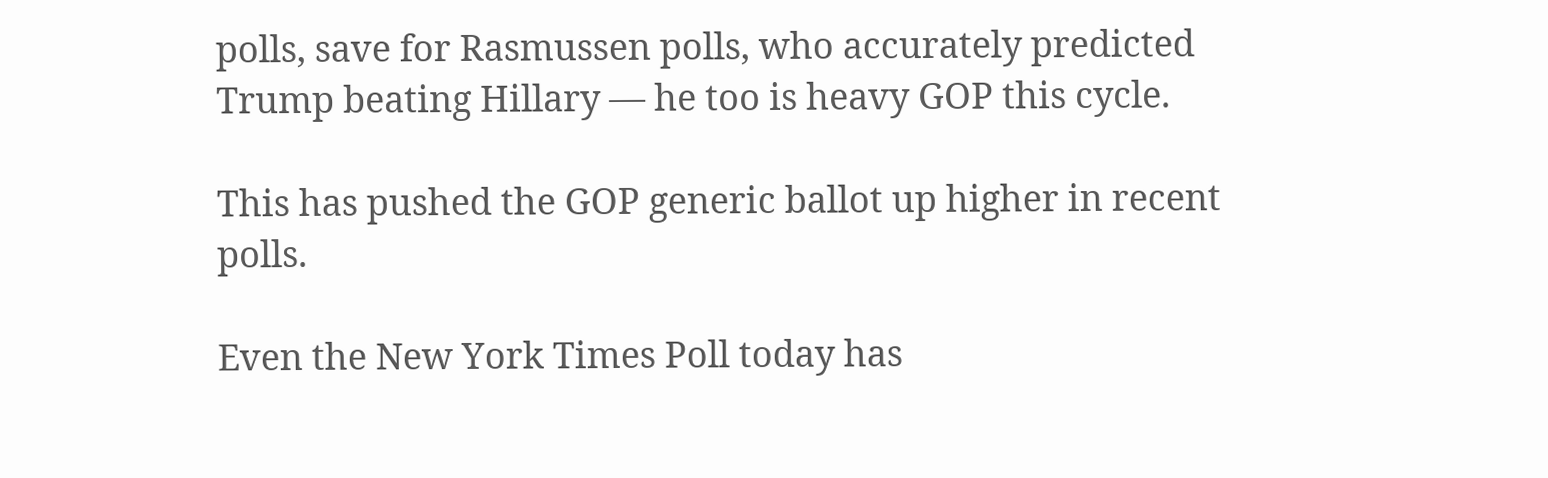polls, save for Rasmussen polls, who accurately predicted Trump beating Hillary — he too is heavy GOP this cycle.

This has pushed the GOP generic ballot up higher in recent polls.

Even the New York Times Poll today has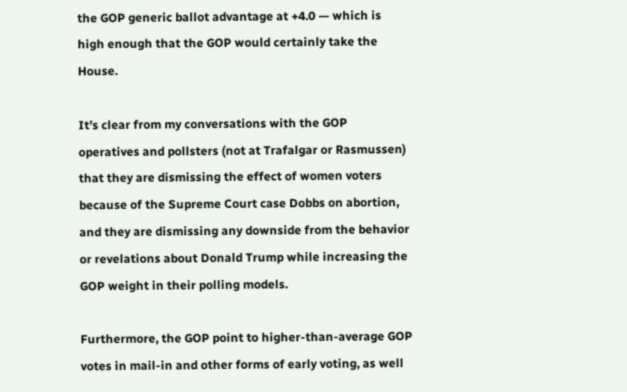the GOP generic ballot advantage at +4.0 — which is high enough that the GOP would certainly take the House.

It’s clear from my conversations with the GOP operatives and pollsters (not at Trafalgar or Rasmussen) that they are dismissing the effect of women voters because of the Supreme Court case Dobbs on abortion, and they are dismissing any downside from the behavior or revelations about Donald Trump while increasing the GOP weight in their polling models.

Furthermore, the GOP point to higher-than-average GOP votes in mail-in and other forms of early voting, as well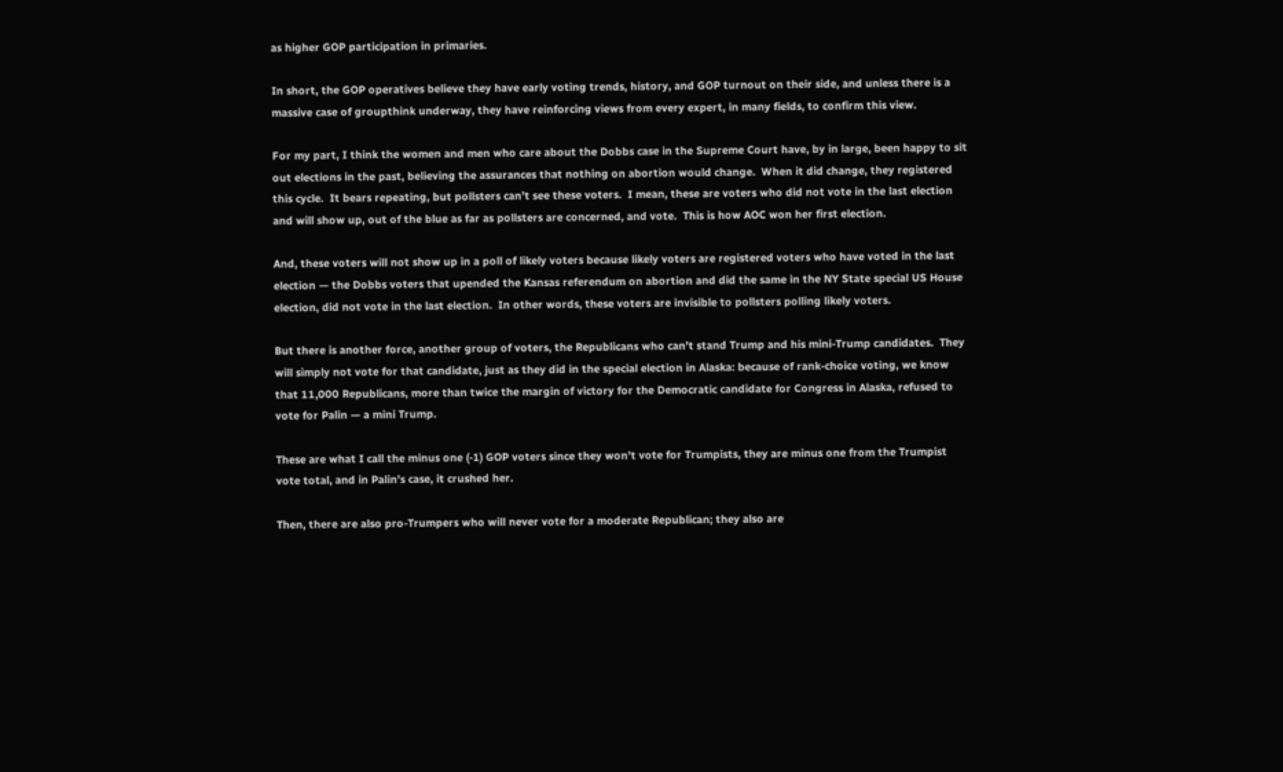as higher GOP participation in primaries.

In short, the GOP operatives believe they have early voting trends, history, and GOP turnout on their side, and unless there is a massive case of groupthink underway, they have reinforcing views from every expert, in many fields, to confirm this view.

For my part, I think the women and men who care about the Dobbs case in the Supreme Court have, by in large, been happy to sit out elections in the past, believing the assurances that nothing on abortion would change.  When it did change, they registered this cycle.  It bears repeating, but pollsters can’t see these voters.  I mean, these are voters who did not vote in the last election and will show up, out of the blue as far as pollsters are concerned, and vote.  This is how AOC won her first election.

And, these voters will not show up in a poll of likely voters because likely voters are registered voters who have voted in the last election — the Dobbs voters that upended the Kansas referendum on abortion and did the same in the NY State special US House election, did not vote in the last election.  In other words, these voters are invisible to pollsters polling likely voters.

But there is another force, another group of voters, the Republicans who can’t stand Trump and his mini-Trump candidates.  They will simply not vote for that candidate, just as they did in the special election in Alaska: because of rank-choice voting, we know that 11,000 Republicans, more than twice the margin of victory for the Democratic candidate for Congress in Alaska, refused to vote for Palin — a mini Trump.

These are what I call the minus one (-1) GOP voters since they won’t vote for Trumpists, they are minus one from the Trumpist vote total, and in Palin’s case, it crushed her.

Then, there are also pro-Trumpers who will never vote for a moderate Republican; they also are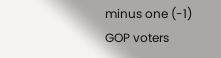minus one (-1) GOP voters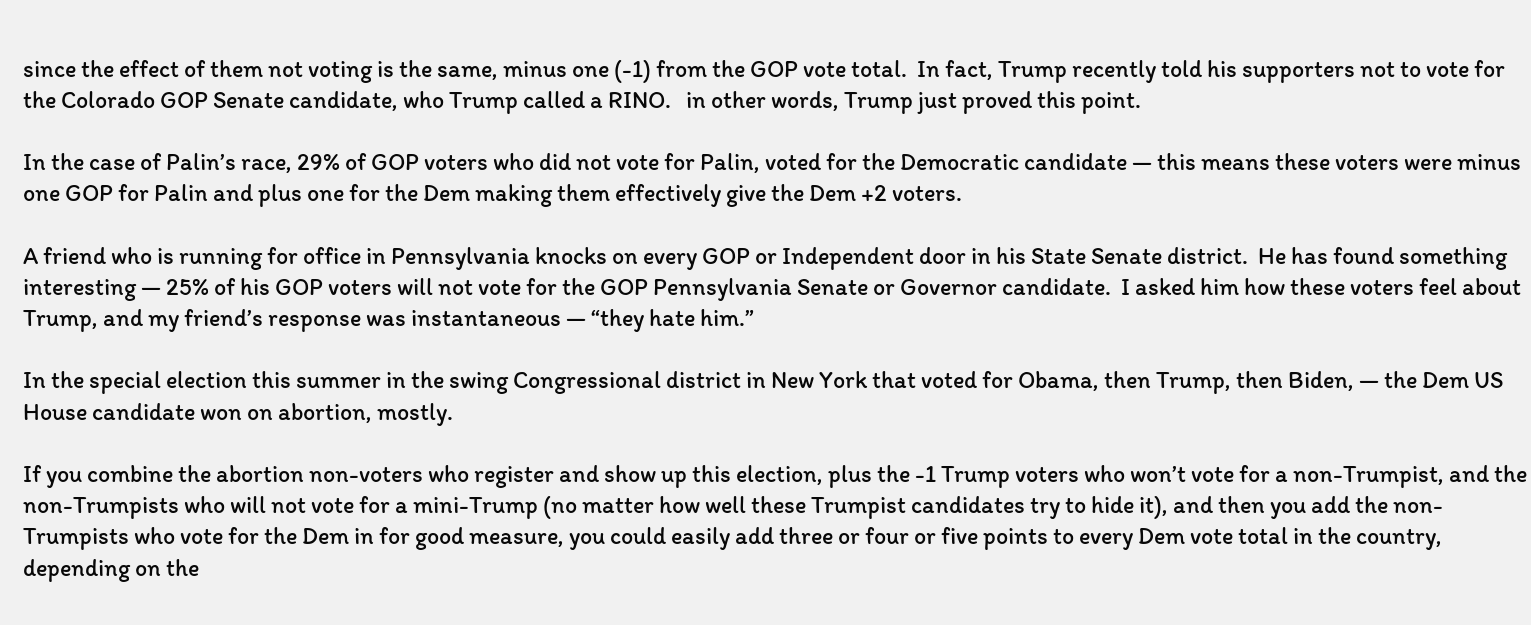since the effect of them not voting is the same, minus one (-1) from the GOP vote total.  In fact, Trump recently told his supporters not to vote for the Colorado GOP Senate candidate, who Trump called a RINO.   in other words, Trump just proved this point.

In the case of Palin’s race, 29% of GOP voters who did not vote for Palin, voted for the Democratic candidate — this means these voters were minus one GOP for Palin and plus one for the Dem making them effectively give the Dem +2 voters.

A friend who is running for office in Pennsylvania knocks on every GOP or Independent door in his State Senate district.  He has found something interesting — 25% of his GOP voters will not vote for the GOP Pennsylvania Senate or Governor candidate.  I asked him how these voters feel about Trump, and my friend’s response was instantaneous — “they hate him.”

In the special election this summer in the swing Congressional district in New York that voted for Obama, then Trump, then Biden, — the Dem US House candidate won on abortion, mostly.

If you combine the abortion non-voters who register and show up this election, plus the -1 Trump voters who won’t vote for a non-Trumpist, and the non-Trumpists who will not vote for a mini-Trump (no matter how well these Trumpist candidates try to hide it), and then you add the non-Trumpists who vote for the Dem in for good measure, you could easily add three or four or five points to every Dem vote total in the country, depending on the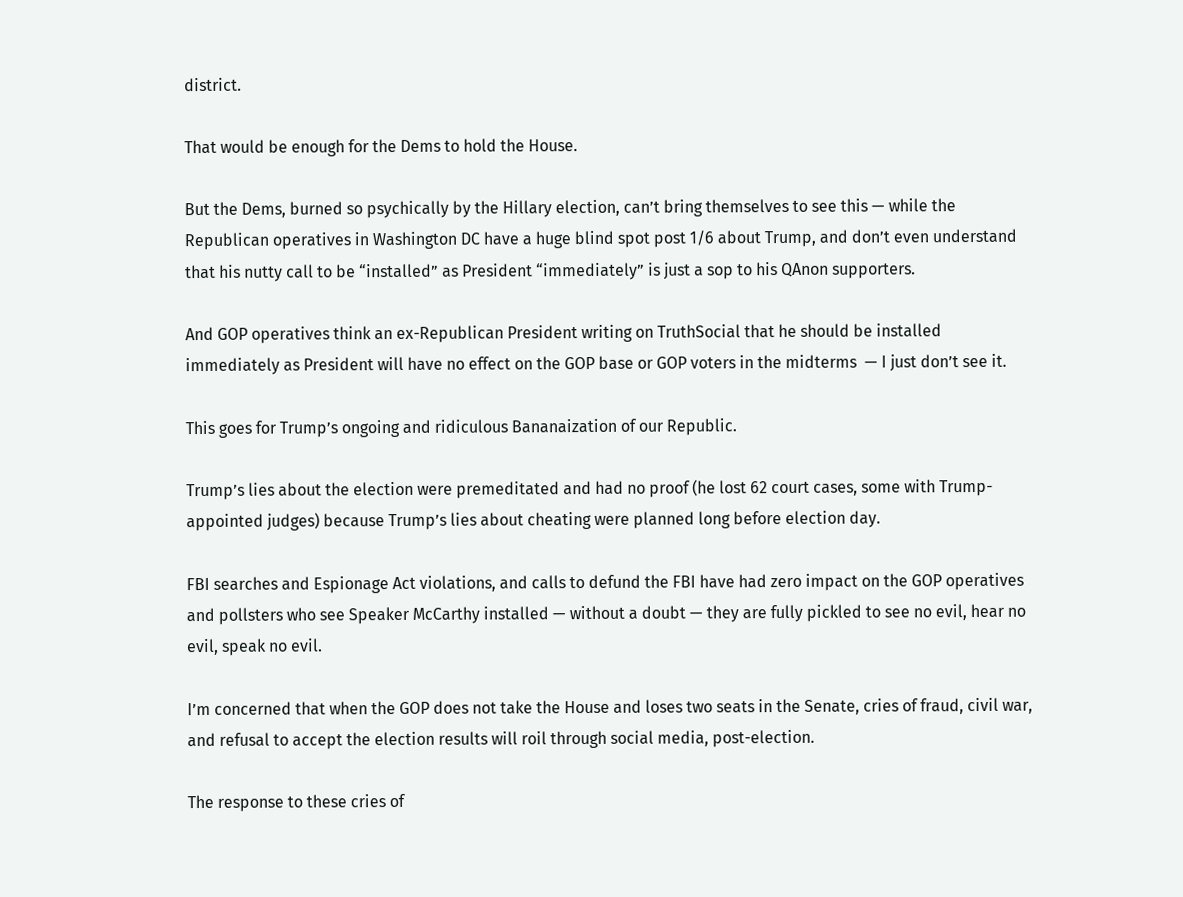district.

That would be enough for the Dems to hold the House.

But the Dems, burned so psychically by the Hillary election, can’t bring themselves to see this — while the Republican operatives in Washington DC have a huge blind spot post 1/6 about Trump, and don’t even understand that his nutty call to be “installed” as President “immediately” is just a sop to his QAnon supporters.

And GOP operatives think an ex-Republican President writing on TruthSocial that he should be installed immediately as President will have no effect on the GOP base or GOP voters in the midterms  — I just don’t see it.

This goes for Trump’s ongoing and ridiculous Bananaization of our Republic.

Trump’s lies about the election were premeditated and had no proof (he lost 62 court cases, some with Trump-appointed judges) because Trump’s lies about cheating were planned long before election day.

FBI searches and Espionage Act violations, and calls to defund the FBI have had zero impact on the GOP operatives and pollsters who see Speaker McCarthy installed — without a doubt — they are fully pickled to see no evil, hear no evil, speak no evil.

I’m concerned that when the GOP does not take the House and loses two seats in the Senate, cries of fraud, civil war, and refusal to accept the election results will roil through social media, post-election.

The response to these cries of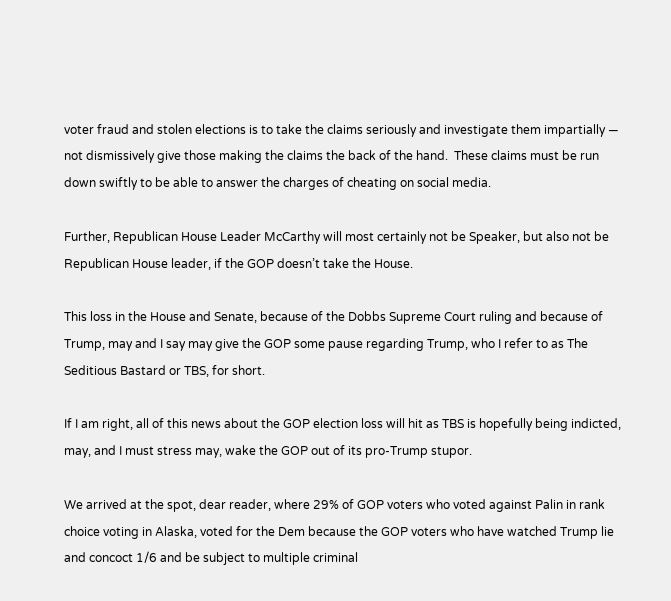voter fraud and stolen elections is to take the claims seriously and investigate them impartially — not dismissively give those making the claims the back of the hand.  These claims must be run down swiftly to be able to answer the charges of cheating on social media.

Further, Republican House Leader McCarthy will most certainly not be Speaker, but also not be Republican House leader, if the GOP doesn’t take the House.

This loss in the House and Senate, because of the Dobbs Supreme Court ruling and because of Trump, may and I say may give the GOP some pause regarding Trump, who I refer to as The Seditious Bastard or TBS, for short.

If I am right, all of this news about the GOP election loss will hit as TBS is hopefully being indicted, may, and I must stress may, wake the GOP out of its pro-Trump stupor.

We arrived at the spot, dear reader, where 29% of GOP voters who voted against Palin in rank choice voting in Alaska, voted for the Dem because the GOP voters who have watched Trump lie and concoct 1/6 and be subject to multiple criminal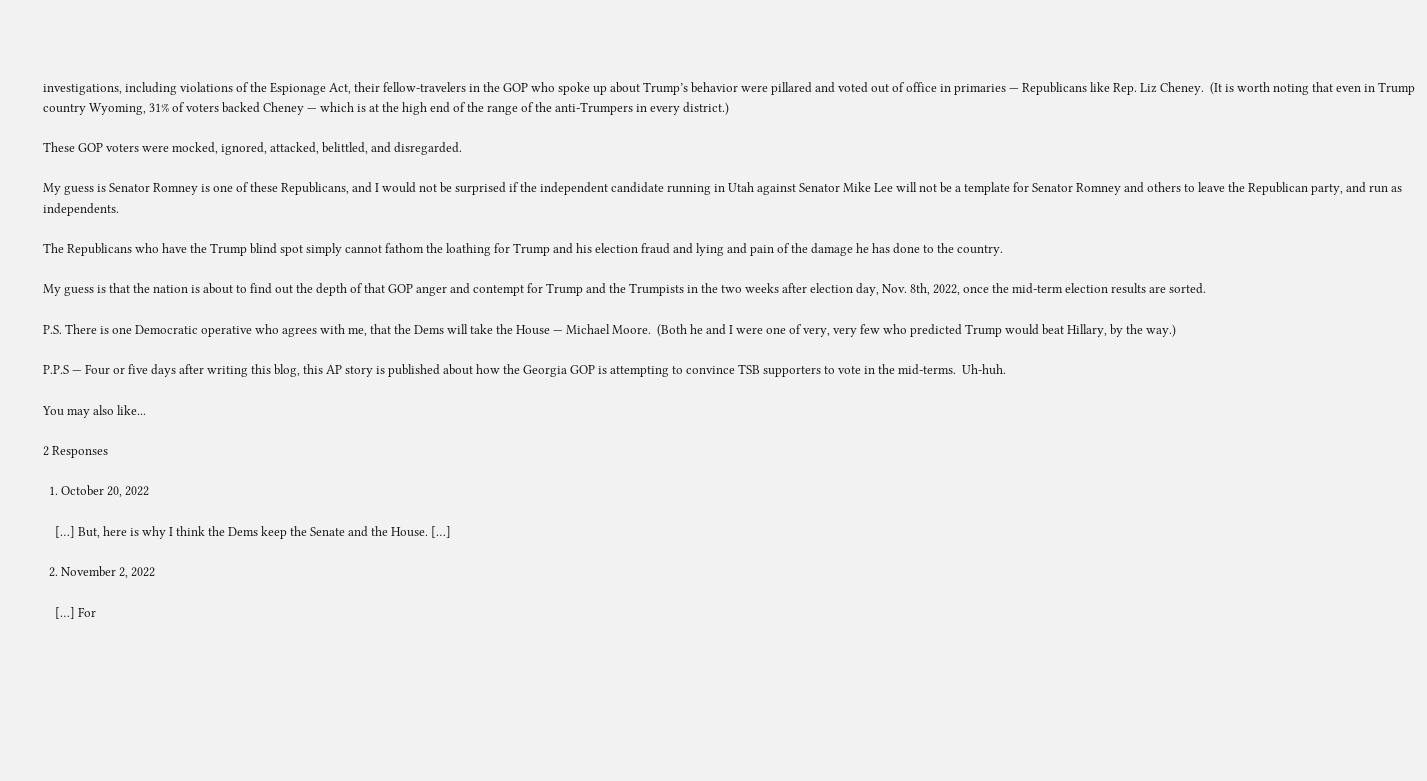investigations, including violations of the Espionage Act, their fellow-travelers in the GOP who spoke up about Trump’s behavior were pillared and voted out of office in primaries — Republicans like Rep. Liz Cheney.  (It is worth noting that even in Trump country Wyoming, 31% of voters backed Cheney — which is at the high end of the range of the anti-Trumpers in every district.)

These GOP voters were mocked, ignored, attacked, belittled, and disregarded.

My guess is Senator Romney is one of these Republicans, and I would not be surprised if the independent candidate running in Utah against Senator Mike Lee will not be a template for Senator Romney and others to leave the Republican party, and run as independents.

The Republicans who have the Trump blind spot simply cannot fathom the loathing for Trump and his election fraud and lying and pain of the damage he has done to the country.

My guess is that the nation is about to find out the depth of that GOP anger and contempt for Trump and the Trumpists in the two weeks after election day, Nov. 8th, 2022, once the mid-term election results are sorted.

P.S. There is one Democratic operative who agrees with me, that the Dems will take the House — Michael Moore.  (Both he and I were one of very, very few who predicted Trump would beat Hillary, by the way.)

P.P.S — Four or five days after writing this blog, this AP story is published about how the Georgia GOP is attempting to convince TSB supporters to vote in the mid-terms.  Uh-huh.

You may also like...

2 Responses

  1. October 20, 2022

    […] But, here is why I think the Dems keep the Senate and the House. […]

  2. November 2, 2022

    […] For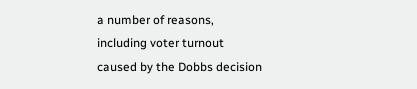a number of reasons, including voter turnout caused by the Dobbs decision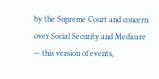by the Supreme Court and concern over Social Security and Medicare — this version of events,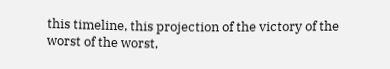this timeline, this projection of the victory of the worst of the worst,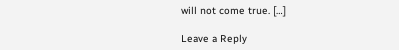will not come true. […]

Leave a Reply